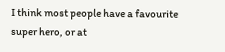I think most people have a favourite super hero, or at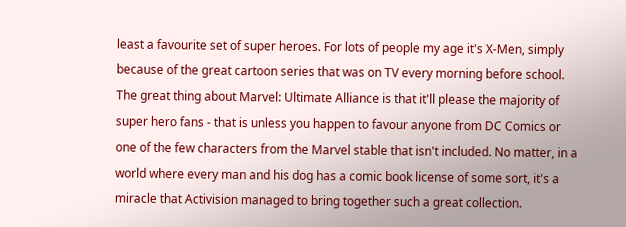least a favourite set of super heroes. For lots of people my age it's X-Men, simply because of the great cartoon series that was on TV every morning before school. The great thing about Marvel: Ultimate Alliance is that it'll please the majority of super hero fans - that is unless you happen to favour anyone from DC Comics or one of the few characters from the Marvel stable that isn't included. No matter, in a world where every man and his dog has a comic book license of some sort, it's a miracle that Activision managed to bring together such a great collection.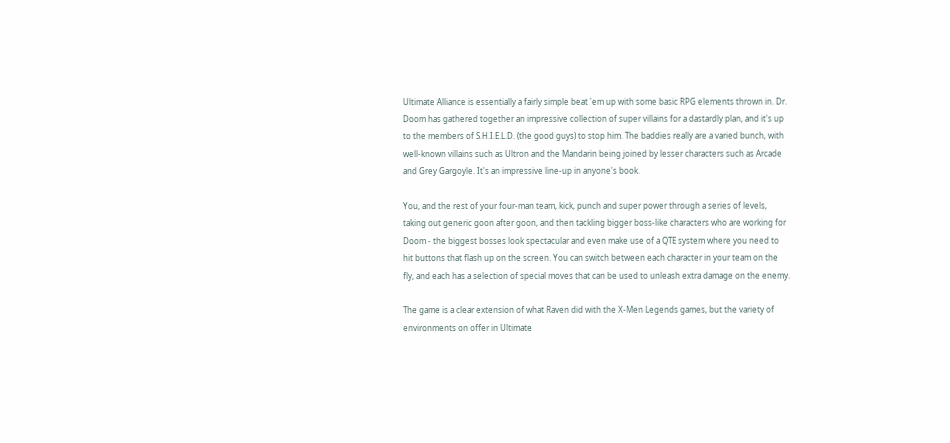Ultimate Alliance is essentially a fairly simple beat 'em up with some basic RPG elements thrown in. Dr. Doom has gathered together an impressive collection of super villains for a dastardly plan, and it's up to the members of S.H.I.E.L.D. (the good guys) to stop him. The baddies really are a varied bunch, with well-known villains such as Ultron and the Mandarin being joined by lesser characters such as Arcade and Grey Gargoyle. It's an impressive line-up in anyone's book.

You, and the rest of your four-man team, kick, punch and super power through a series of levels, taking out generic goon after goon, and then tackling bigger boss-like characters who are working for Doom - the biggest bosses look spectacular and even make use of a QTE system where you need to hit buttons that flash up on the screen. You can switch between each character in your team on the fly, and each has a selection of special moves that can be used to unleash extra damage on the enemy.

The game is a clear extension of what Raven did with the X-Men Legends games, but the variety of environments on offer in Ultimate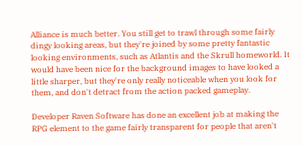Alliance is much better. You still get to trawl through some fairly dingy looking areas, but they're joined by some pretty fantastic looking environments, such as Atlantis and the Skrull homeworld. It would have been nice for the background images to have looked a little sharper, but they're only really noticeable when you look for them, and don't detract from the action packed gameplay.

Developer Raven Software has done an excellent job at making the RPG element to the game fairly transparent for people that aren't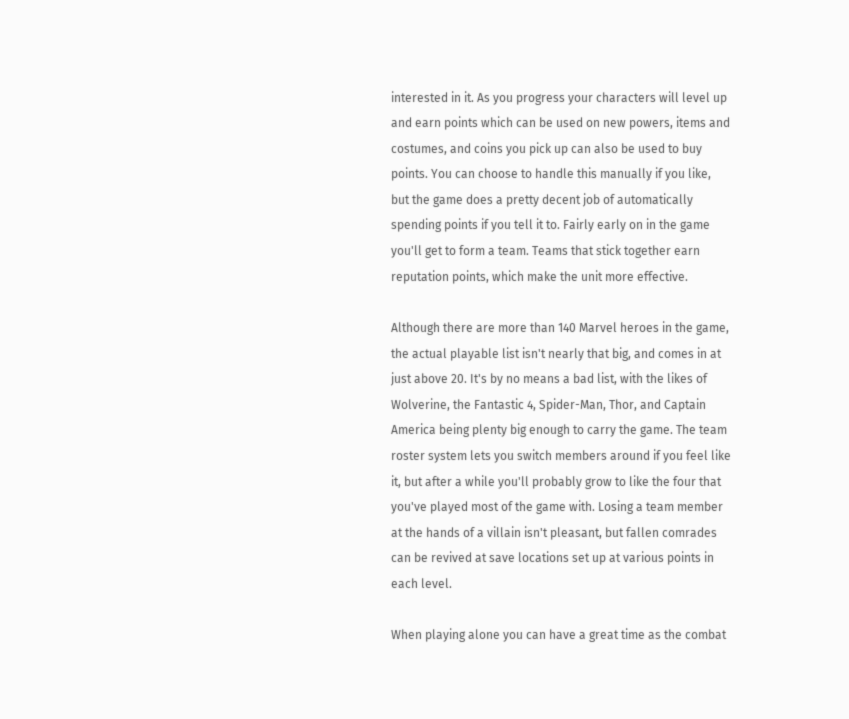interested in it. As you progress your characters will level up and earn points which can be used on new powers, items and costumes, and coins you pick up can also be used to buy points. You can choose to handle this manually if you like, but the game does a pretty decent job of automatically spending points if you tell it to. Fairly early on in the game you'll get to form a team. Teams that stick together earn reputation points, which make the unit more effective.

Although there are more than 140 Marvel heroes in the game, the actual playable list isn't nearly that big, and comes in at just above 20. It's by no means a bad list, with the likes of Wolverine, the Fantastic 4, Spider-Man, Thor, and Captain America being plenty big enough to carry the game. The team roster system lets you switch members around if you feel like it, but after a while you'll probably grow to like the four that you've played most of the game with. Losing a team member at the hands of a villain isn't pleasant, but fallen comrades can be revived at save locations set up at various points in each level.

When playing alone you can have a great time as the combat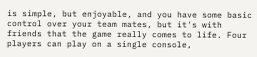is simple, but enjoyable, and you have some basic control over your team mates, but it's with friends that the game really comes to life. Four players can play on a single console,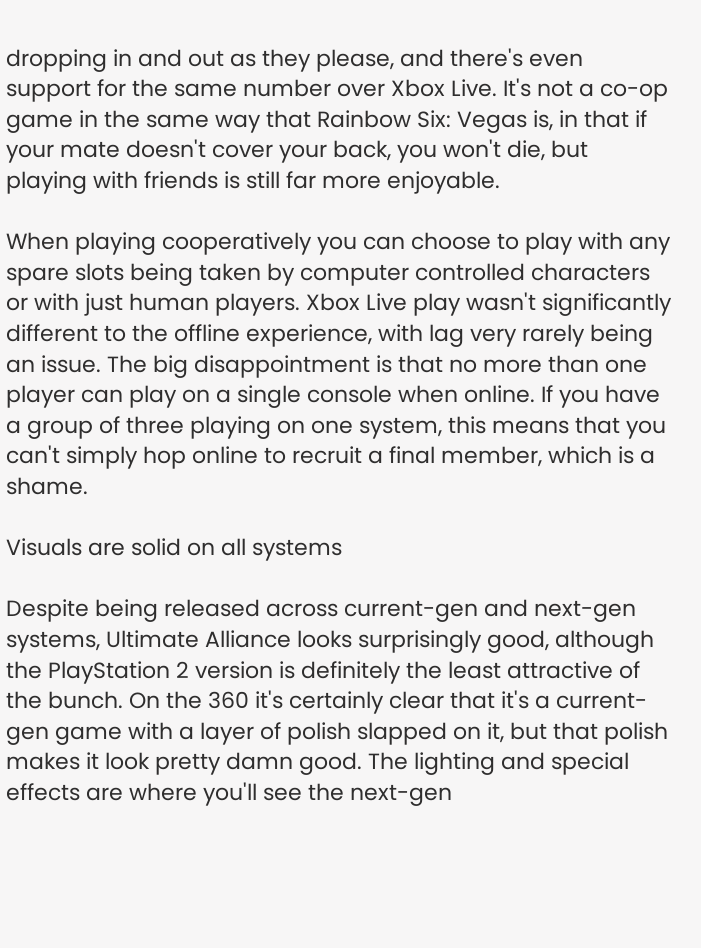dropping in and out as they please, and there's even support for the same number over Xbox Live. It's not a co-op game in the same way that Rainbow Six: Vegas is, in that if your mate doesn't cover your back, you won't die, but playing with friends is still far more enjoyable.

When playing cooperatively you can choose to play with any spare slots being taken by computer controlled characters or with just human players. Xbox Live play wasn't significantly different to the offline experience, with lag very rarely being an issue. The big disappointment is that no more than one player can play on a single console when online. If you have a group of three playing on one system, this means that you can't simply hop online to recruit a final member, which is a shame.

Visuals are solid on all systems

Despite being released across current-gen and next-gen systems, Ultimate Alliance looks surprisingly good, although the PlayStation 2 version is definitely the least attractive of the bunch. On the 360 it's certainly clear that it's a current-gen game with a layer of polish slapped on it, but that polish makes it look pretty damn good. The lighting and special effects are where you'll see the next-gen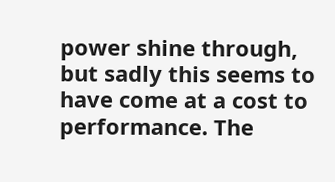power shine through, but sadly this seems to have come at a cost to performance. The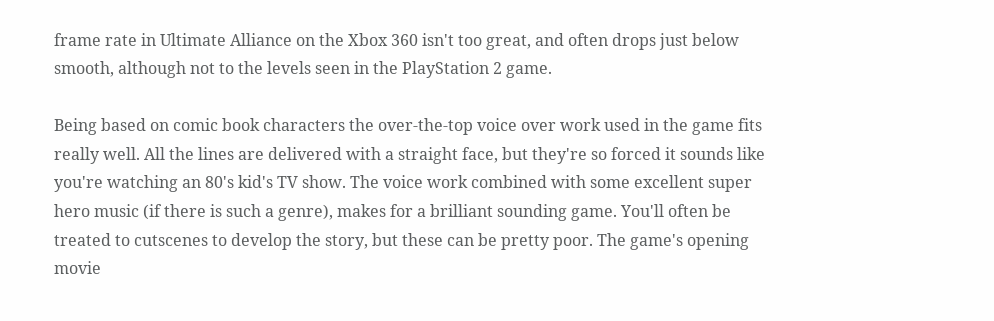frame rate in Ultimate Alliance on the Xbox 360 isn't too great, and often drops just below smooth, although not to the levels seen in the PlayStation 2 game.

Being based on comic book characters the over-the-top voice over work used in the game fits really well. All the lines are delivered with a straight face, but they're so forced it sounds like you're watching an 80's kid's TV show. The voice work combined with some excellent super hero music (if there is such a genre), makes for a brilliant sounding game. You'll often be treated to cutscenes to develop the story, but these can be pretty poor. The game's opening movie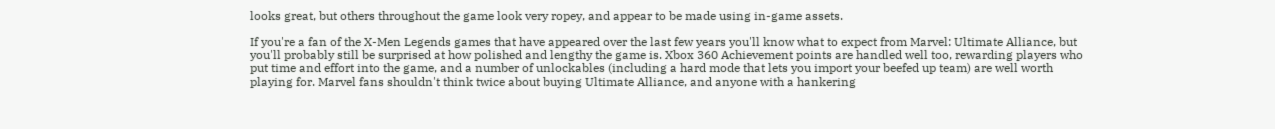looks great, but others throughout the game look very ropey, and appear to be made using in-game assets.

If you're a fan of the X-Men Legends games that have appeared over the last few years you'll know what to expect from Marvel: Ultimate Alliance, but you'll probably still be surprised at how polished and lengthy the game is. Xbox 360 Achievement points are handled well too, rewarding players who put time and effort into the game, and a number of unlockables (including a hard mode that lets you import your beefed up team) are well worth playing for. Marvel fans shouldn't think twice about buying Ultimate Alliance, and anyone with a hankering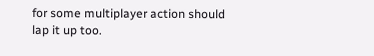for some multiplayer action should lap it up too.